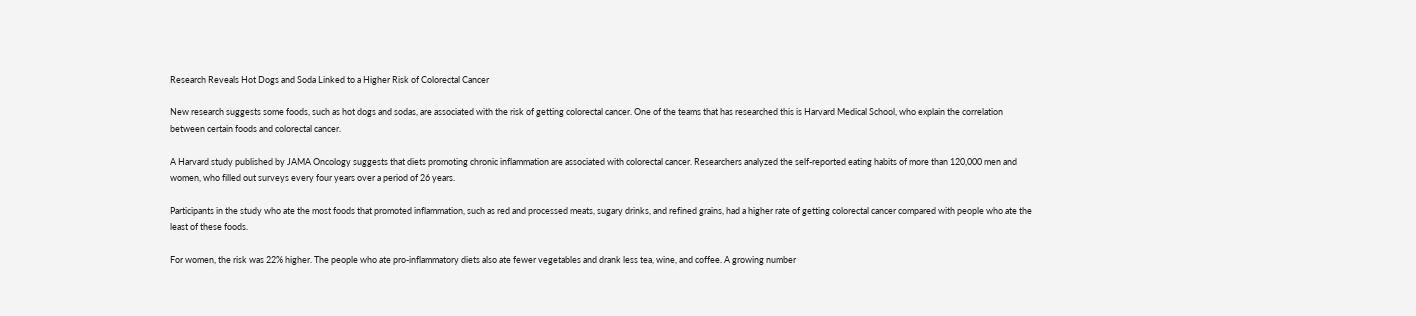Research Reveals Hot Dogs and Soda Linked to a Higher Risk of Colorectal Cancer

New research suggests some foods, such as hot dogs and sodas, are associated with the risk of getting colorectal cancer. One of the teams that has researched this is Harvard Medical School, who explain the correlation between certain foods and colorectal cancer.

A Harvard study published by JAMA Oncology suggests that diets promoting chronic inflammation are associated with colorectal cancer. Researchers analyzed the self-reported eating habits of more than 120,000 men and women, who filled out surveys every four years over a period of 26 years.

Participants in the study who ate the most foods that promoted inflammation, such as red and processed meats, sugary drinks, and refined grains, had a higher rate of getting colorectal cancer compared with people who ate the least of these foods.

For women, the risk was 22% higher. The people who ate pro-inflammatory diets also ate fewer vegetables and drank less tea, wine, and coffee. A growing number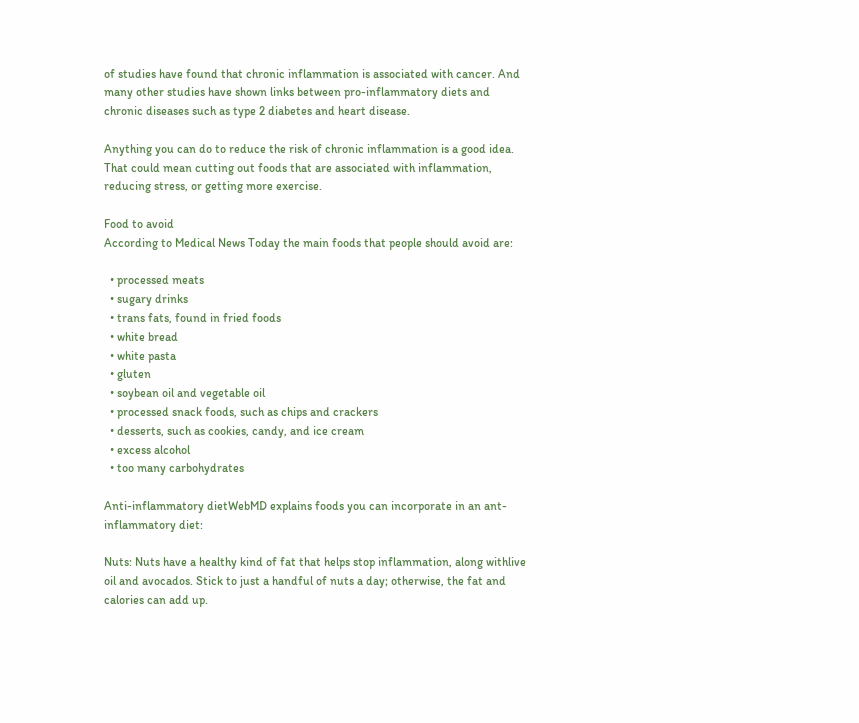of studies have found that chronic inflammation is associated with cancer. And many other studies have shown links between pro-inflammatory diets and chronic diseases such as type 2 diabetes and heart disease.

Anything you can do to reduce the risk of chronic inflammation is a good idea. That could mean cutting out foods that are associated with inflammation, reducing stress, or getting more exercise.

Food to avoid
According to Medical News Today the main foods that people should avoid are:

  • processed meats
  • sugary drinks
  • trans fats, found in fried foods
  • white bread
  • white pasta
  • gluten
  • soybean oil and vegetable oil
  • processed snack foods, such as chips and crackers
  • desserts, such as cookies, candy, and ice cream
  • excess alcohol
  • too many carbohydrates

Anti-inflammatory dietWebMD explains foods you can incorporate in an ant-inflammatory diet:

Nuts: Nuts have a healthy kind of fat that helps stop inflammation, along withlive oil and avocados. Stick to just a handful of nuts a day; otherwise, the fat and calories can add up.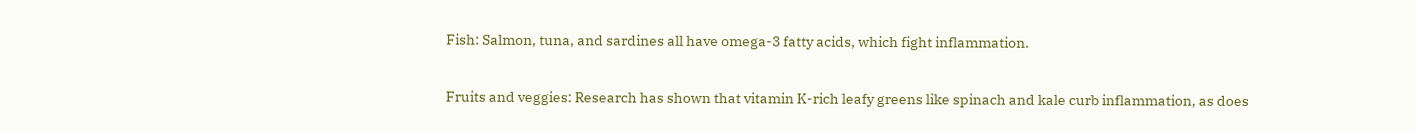Fish: Salmon, tuna, and sardines all have omega-3 fatty acids, which fight inflammation.

Fruits and veggies: Research has shown that vitamin K-rich leafy greens like spinach and kale curb inflammation, as does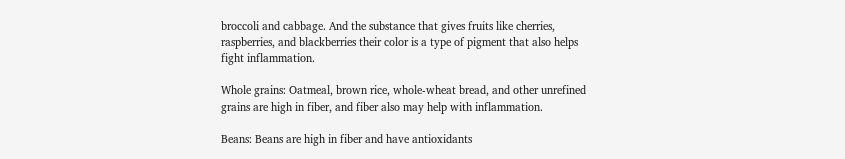broccoli and cabbage. And the substance that gives fruits like cherries, raspberries, and blackberries their color is a type of pigment that also helps fight inflammation.

Whole grains: Oatmeal, brown rice, whole-wheat bread, and other unrefined grains are high in fiber, and fiber also may help with inflammation.

Beans: Beans are high in fiber and have antioxidants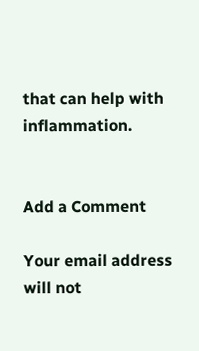that can help with inflammation.


Add a Comment

Your email address will not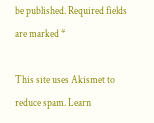be published. Required fields are marked *

This site uses Akismet to reduce spam. Learn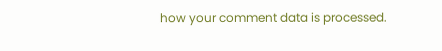how your comment data is processed.